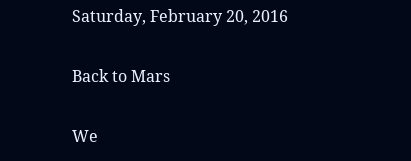Saturday, February 20, 2016

Back to Mars

We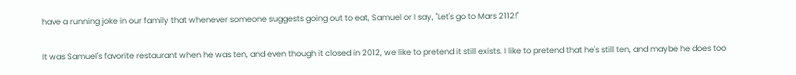have a running joke in our family that whenever someone suggests going out to eat, Samuel or I say, "Let's go to Mars 2112!"

It was Samuel's favorite restaurant when he was ten, and even though it closed in 2012, we like to pretend it still exists. I like to pretend that he's still ten, and maybe he does too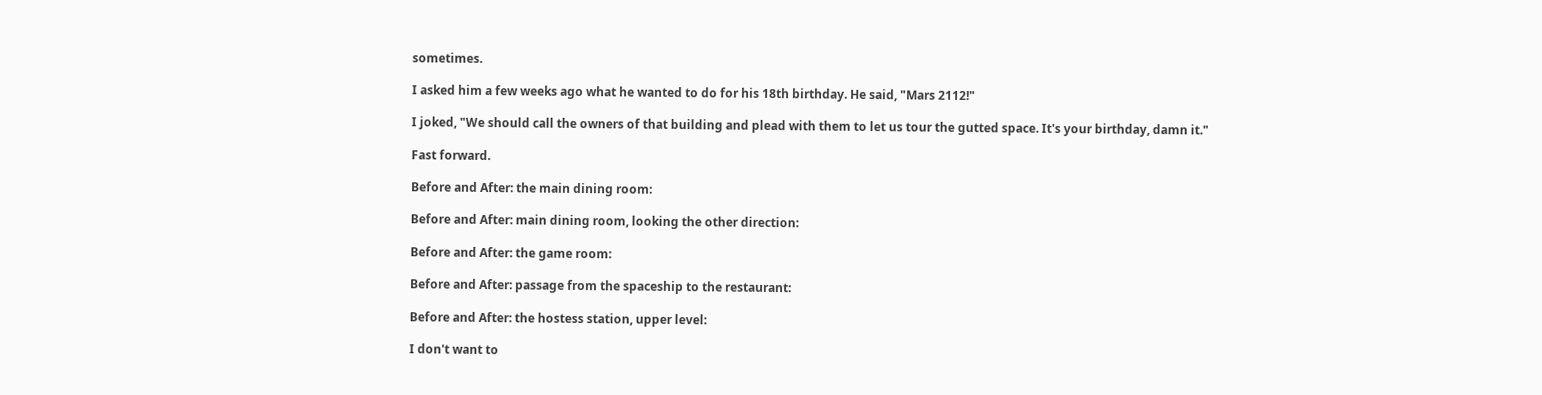sometimes.

I asked him a few weeks ago what he wanted to do for his 18th birthday. He said, "Mars 2112!"

I joked, "We should call the owners of that building and plead with them to let us tour the gutted space. It's your birthday, damn it."

Fast forward.

Before and After: the main dining room:

Before and After: main dining room, looking the other direction:

Before and After: the game room:

Before and After: passage from the spaceship to the restaurant:

Before and After: the hostess station, upper level:

I don't want to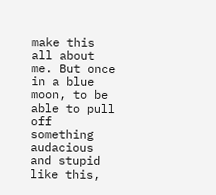make this all about me. But once in a blue moon, to be able to pull off something audacious and stupid like this,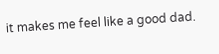it makes me feel like a good dad.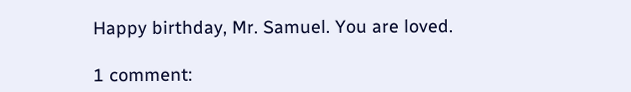Happy birthday, Mr. Samuel. You are loved.

1 comment: